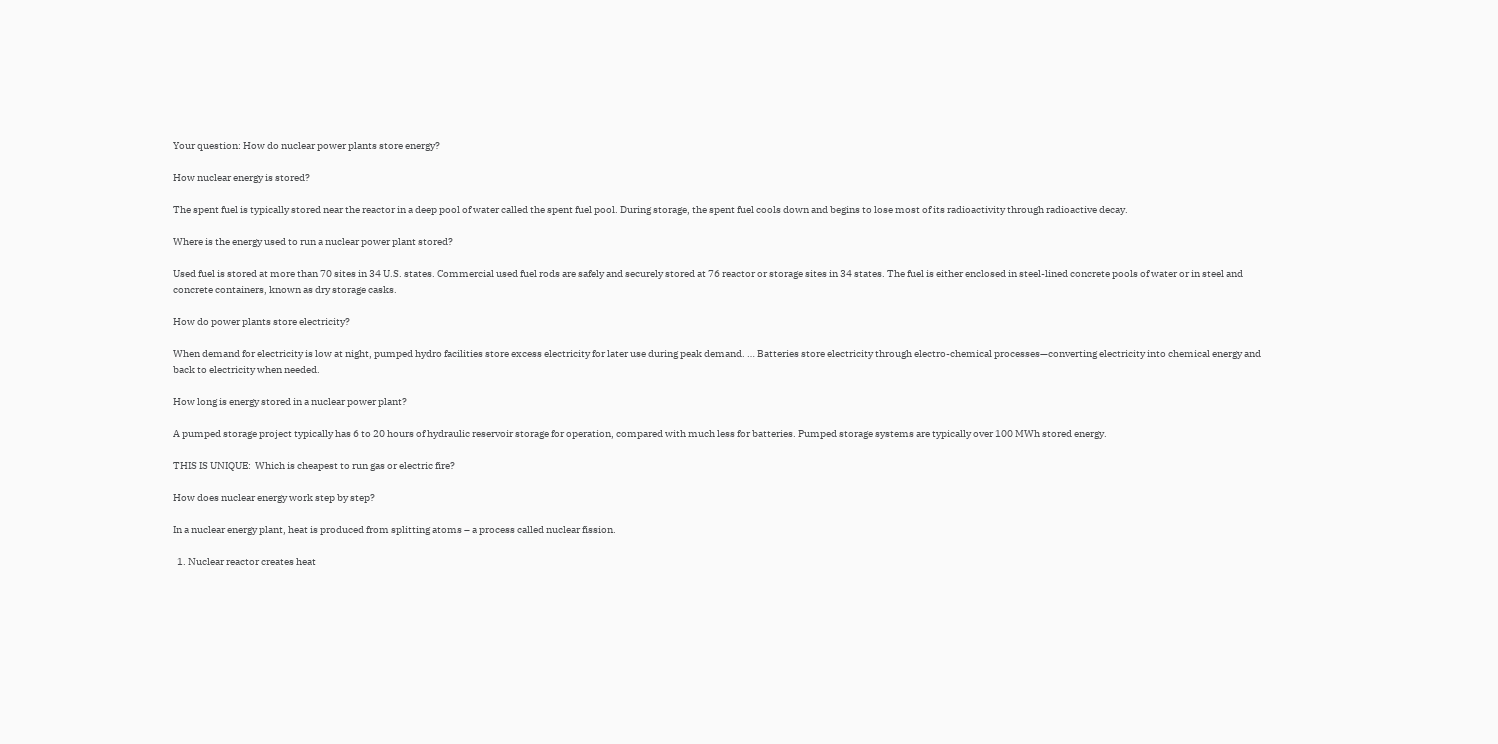Your question: How do nuclear power plants store energy?

How nuclear energy is stored?

The spent fuel is typically stored near the reactor in a deep pool of water called the spent fuel pool. During storage, the spent fuel cools down and begins to lose most of its radioactivity through radioactive decay.

Where is the energy used to run a nuclear power plant stored?

Used fuel is stored at more than 70 sites in 34 U.S. states. Commercial used fuel rods are safely and securely stored at 76 reactor or storage sites in 34 states. The fuel is either enclosed in steel-lined concrete pools of water or in steel and concrete containers, known as dry storage casks.

How do power plants store electricity?

When demand for electricity is low at night, pumped hydro facilities store excess electricity for later use during peak demand. … Batteries store electricity through electro-chemical processes—converting electricity into chemical energy and back to electricity when needed.

How long is energy stored in a nuclear power plant?

A pumped storage project typically has 6 to 20 hours of hydraulic reservoir storage for operation, compared with much less for batteries. Pumped storage systems are typically over 100 MWh stored energy.

THIS IS UNIQUE:  Which is cheapest to run gas or electric fire?

How does nuclear energy work step by step?

In a nuclear energy plant, heat is produced from splitting atoms – a process called nuclear fission.

  1. Nuclear reactor creates heat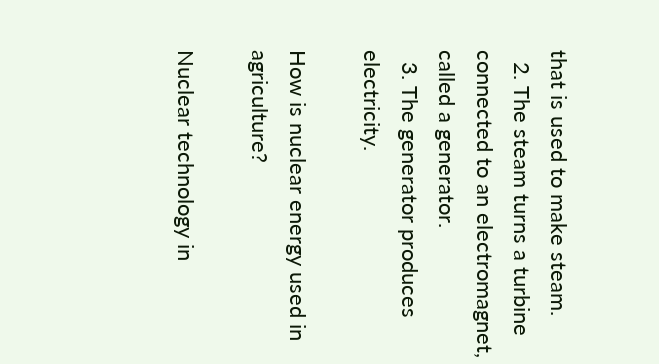that is used to make steam.
  2. The steam turns a turbine connected to an electromagnet, called a generator.
  3. The generator produces electricity.

How is nuclear energy used in agriculture?

Nuclear technology in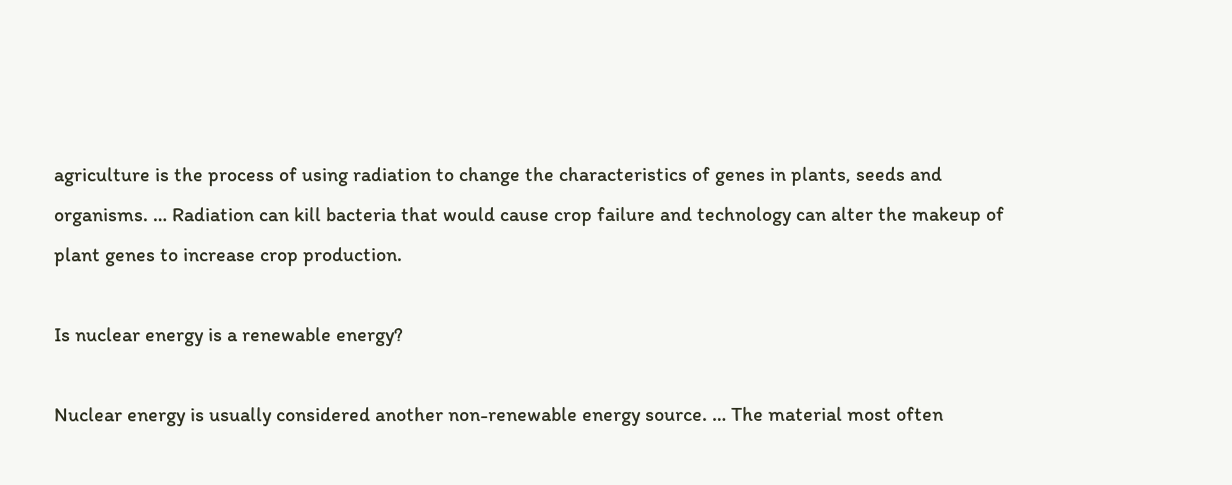agriculture is the process of using radiation to change the characteristics of genes in plants, seeds and organisms. … Radiation can kill bacteria that would cause crop failure and technology can alter the makeup of plant genes to increase crop production.

Is nuclear energy is a renewable energy?

Nuclear energy is usually considered another non-renewable energy source. … The material most often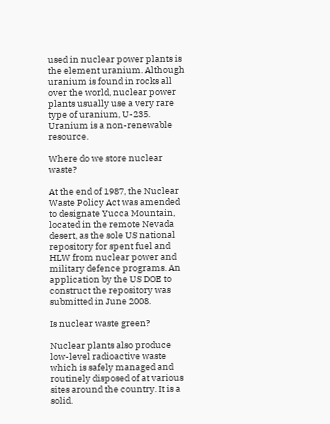used in nuclear power plants is the element uranium. Although uranium is found in rocks all over the world, nuclear power plants usually use a very rare type of uranium, U-235. Uranium is a non-renewable resource.

Where do we store nuclear waste?

At the end of 1987, the Nuclear Waste Policy Act was amended to designate Yucca Mountain, located in the remote Nevada desert, as the sole US national repository for spent fuel and HLW from nuclear power and military defence programs. An application by the US DOE to construct the repository was submitted in June 2008.

Is nuclear waste green?

Nuclear plants also produce low-level radioactive waste which is safely managed and routinely disposed of at various sites around the country. It is a solid.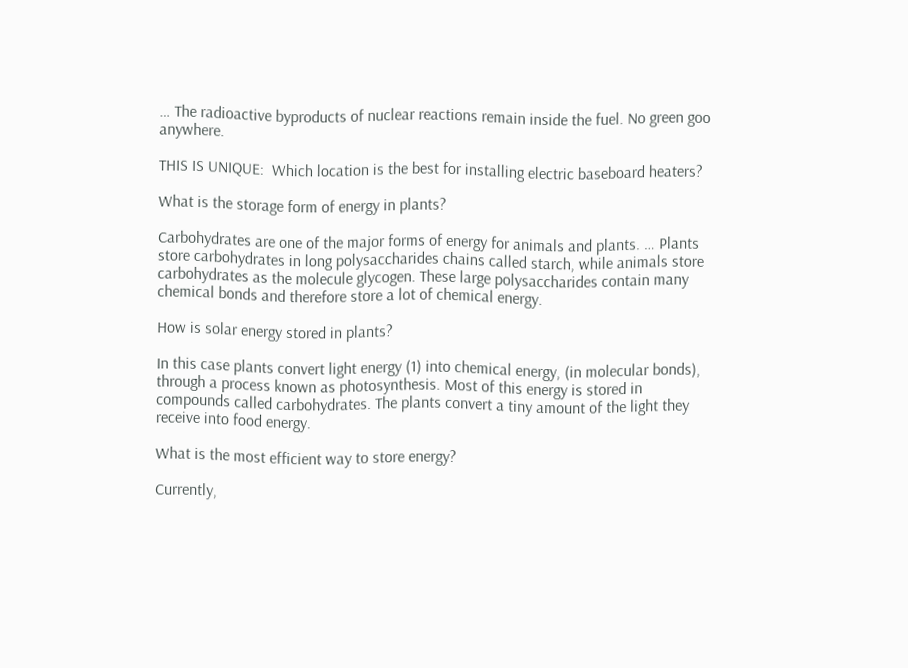… The radioactive byproducts of nuclear reactions remain inside the fuel. No green goo anywhere.

THIS IS UNIQUE:  Which location is the best for installing electric baseboard heaters?

What is the storage form of energy in plants?

Carbohydrates are one of the major forms of energy for animals and plants. … Plants store carbohydrates in long polysaccharides chains called starch, while animals store carbohydrates as the molecule glycogen. These large polysaccharides contain many chemical bonds and therefore store a lot of chemical energy.

How is solar energy stored in plants?

In this case plants convert light energy (1) into chemical energy, (in molecular bonds), through a process known as photosynthesis. Most of this energy is stored in compounds called carbohydrates. The plants convert a tiny amount of the light they receive into food energy.

What is the most efficient way to store energy?

Currently,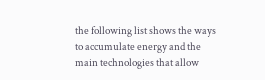the following list shows the ways to accumulate energy and the main technologies that allow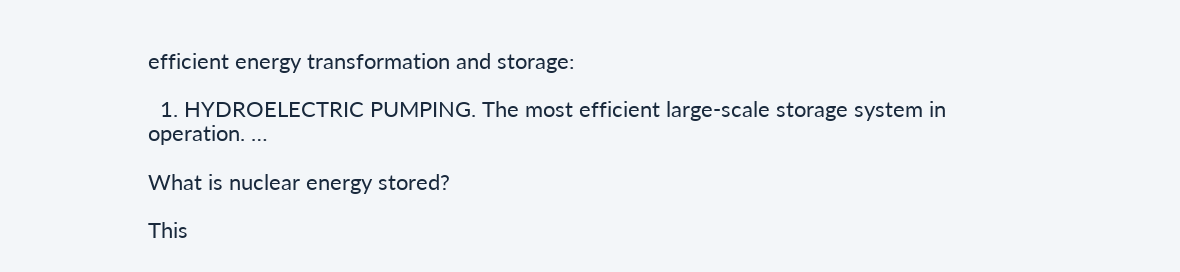efficient energy transformation and storage:

  1. HYDROELECTRIC PUMPING. The most efficient large-scale storage system in operation. …

What is nuclear energy stored?

This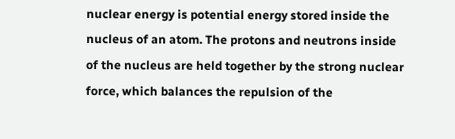nuclear energy is potential energy stored inside the nucleus of an atom. The protons and neutrons inside of the nucleus are held together by the strong nuclear force, which balances the repulsion of the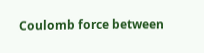Coulomb force between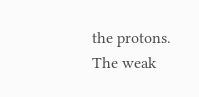the protons. The weak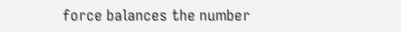force balances the number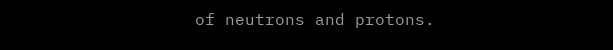of neutrons and protons.